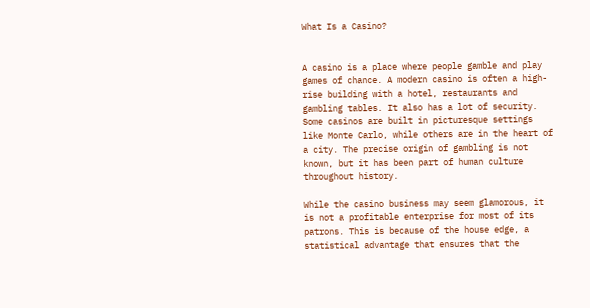What Is a Casino?


A casino is a place where people gamble and play games of chance. A modern casino is often a high-rise building with a hotel, restaurants and gambling tables. It also has a lot of security. Some casinos are built in picturesque settings like Monte Carlo, while others are in the heart of a city. The precise origin of gambling is not known, but it has been part of human culture throughout history.

While the casino business may seem glamorous, it is not a profitable enterprise for most of its patrons. This is because of the house edge, a statistical advantage that ensures that the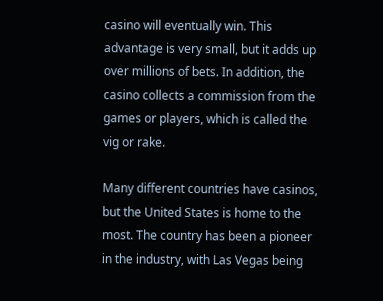casino will eventually win. This advantage is very small, but it adds up over millions of bets. In addition, the casino collects a commission from the games or players, which is called the vig or rake.

Many different countries have casinos, but the United States is home to the most. The country has been a pioneer in the industry, with Las Vegas being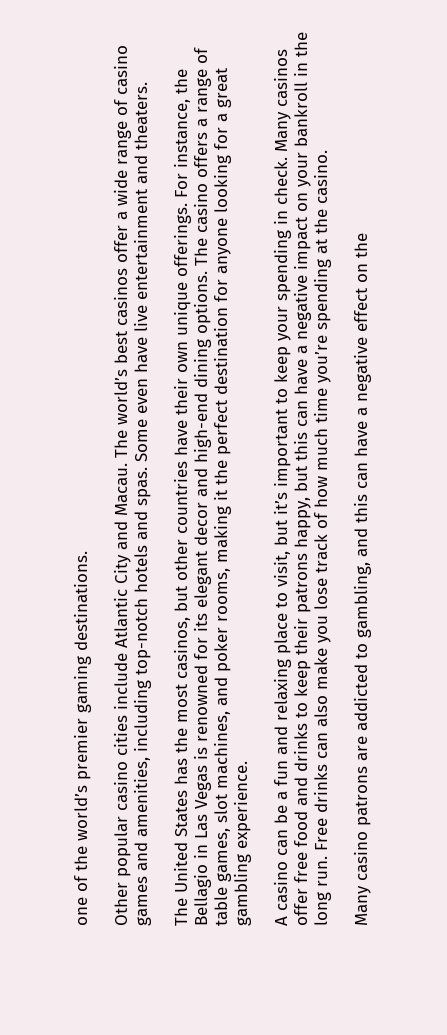one of the world’s premier gaming destinations.

Other popular casino cities include Atlantic City and Macau. The world’s best casinos offer a wide range of casino games and amenities, including top-notch hotels and spas. Some even have live entertainment and theaters.

The United States has the most casinos, but other countries have their own unique offerings. For instance, the Bellagio in Las Vegas is renowned for its elegant decor and high-end dining options. The casino offers a range of table games, slot machines, and poker rooms, making it the perfect destination for anyone looking for a great gambling experience.

A casino can be a fun and relaxing place to visit, but it’s important to keep your spending in check. Many casinos offer free food and drinks to keep their patrons happy, but this can have a negative impact on your bankroll in the long run. Free drinks can also make you lose track of how much time you’re spending at the casino.

Many casino patrons are addicted to gambling, and this can have a negative effect on the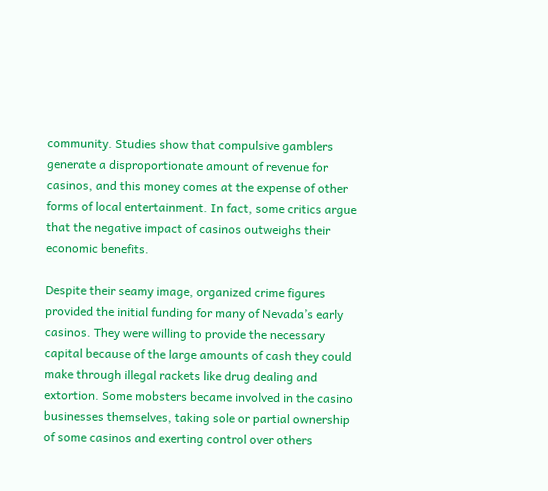community. Studies show that compulsive gamblers generate a disproportionate amount of revenue for casinos, and this money comes at the expense of other forms of local entertainment. In fact, some critics argue that the negative impact of casinos outweighs their economic benefits.

Despite their seamy image, organized crime figures provided the initial funding for many of Nevada’s early casinos. They were willing to provide the necessary capital because of the large amounts of cash they could make through illegal rackets like drug dealing and extortion. Some mobsters became involved in the casino businesses themselves, taking sole or partial ownership of some casinos and exerting control over others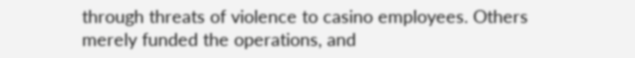through threats of violence to casino employees. Others merely funded the operations, and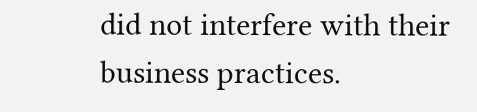did not interfere with their business practices.